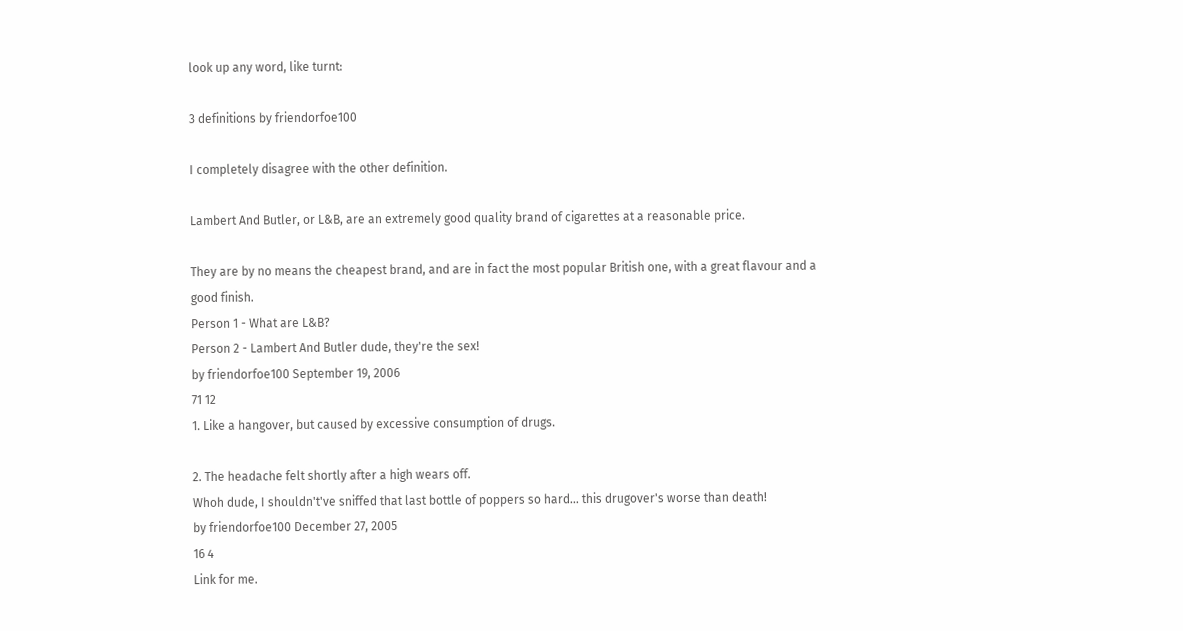look up any word, like turnt:

3 definitions by friendorfoe100

I completely disagree with the other definition.

Lambert And Butler, or L&B, are an extremely good quality brand of cigarettes at a reasonable price.

They are by no means the cheapest brand, and are in fact the most popular British one, with a great flavour and a good finish.
Person 1 - What are L&B?
Person 2 - Lambert And Butler dude, they're the sex!
by friendorfoe100 September 19, 2006
71 12
1. Like a hangover, but caused by excessive consumption of drugs.

2. The headache felt shortly after a high wears off.
Whoh dude, I shouldn't've sniffed that last bottle of poppers so hard... this drugover's worse than death!
by friendorfoe100 December 27, 2005
16 4
Link for me.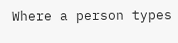Where a person types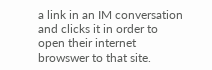a link in an IM conversation and clicks it in order to open their internet browswer to that site.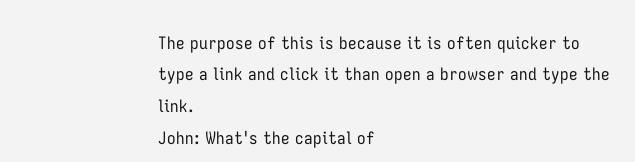The purpose of this is because it is often quicker to type a link and click it than open a browser and type the link.
John: What's the capital of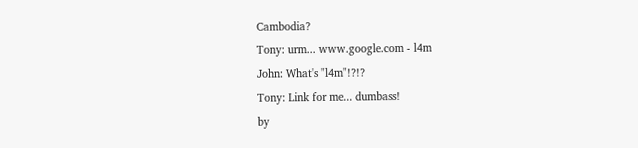Cambodia?
Tony: urm... www.google.com - l4m
John: What's "l4m"!?!?
Tony: Link for me... dumbass!
by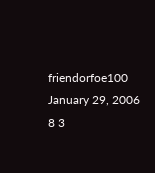friendorfoe100 January 29, 2006
8 3